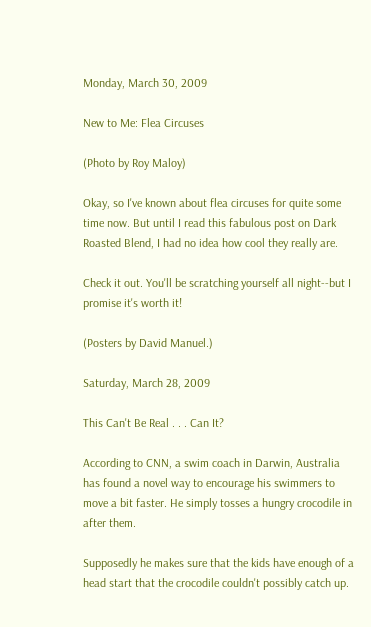Monday, March 30, 2009

New to Me: Flea Circuses

(Photo by Roy Maloy)

Okay, so I've known about flea circuses for quite some time now. But until I read this fabulous post on Dark Roasted Blend, I had no idea how cool they really are.

Check it out. You'll be scratching yourself all night--but I promise it's worth it!

(Posters by David Manuel.)

Saturday, March 28, 2009

This Can't Be Real . . . Can It?

According to CNN, a swim coach in Darwin, Australia has found a novel way to encourage his swimmers to move a bit faster. He simply tosses a hungry crocodile in after them.

Supposedly he makes sure that the kids have enough of a head start that the crocodile couldn't possibly catch up.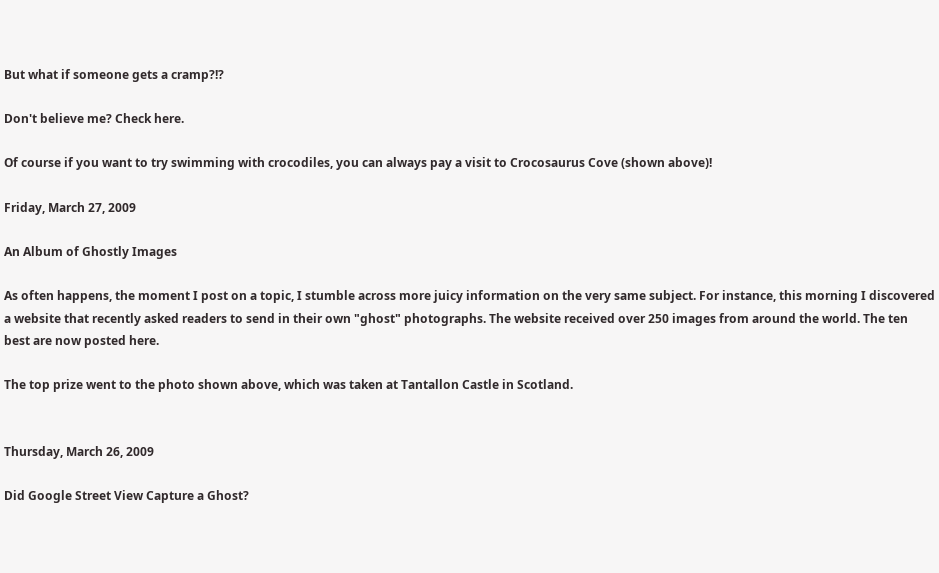But what if someone gets a cramp?!?

Don't believe me? Check here.

Of course if you want to try swimming with crocodiles, you can always pay a visit to Crocosaurus Cove (shown above)!

Friday, March 27, 2009

An Album of Ghostly Images

As often happens, the moment I post on a topic, I stumble across more juicy information on the very same subject. For instance, this morning I discovered a website that recently asked readers to send in their own "ghost" photographs. The website received over 250 images from around the world. The ten best are now posted here.

The top prize went to the photo shown above, which was taken at Tantallon Castle in Scotland.


Thursday, March 26, 2009

Did Google Street View Capture a Ghost?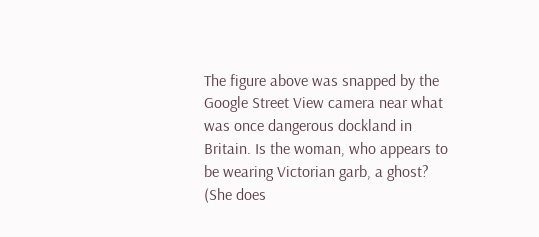The figure above was snapped by the Google Street View camera near what was once dangerous dockland in Britain. Is the woman, who appears to be wearing Victorian garb, a ghost? (She does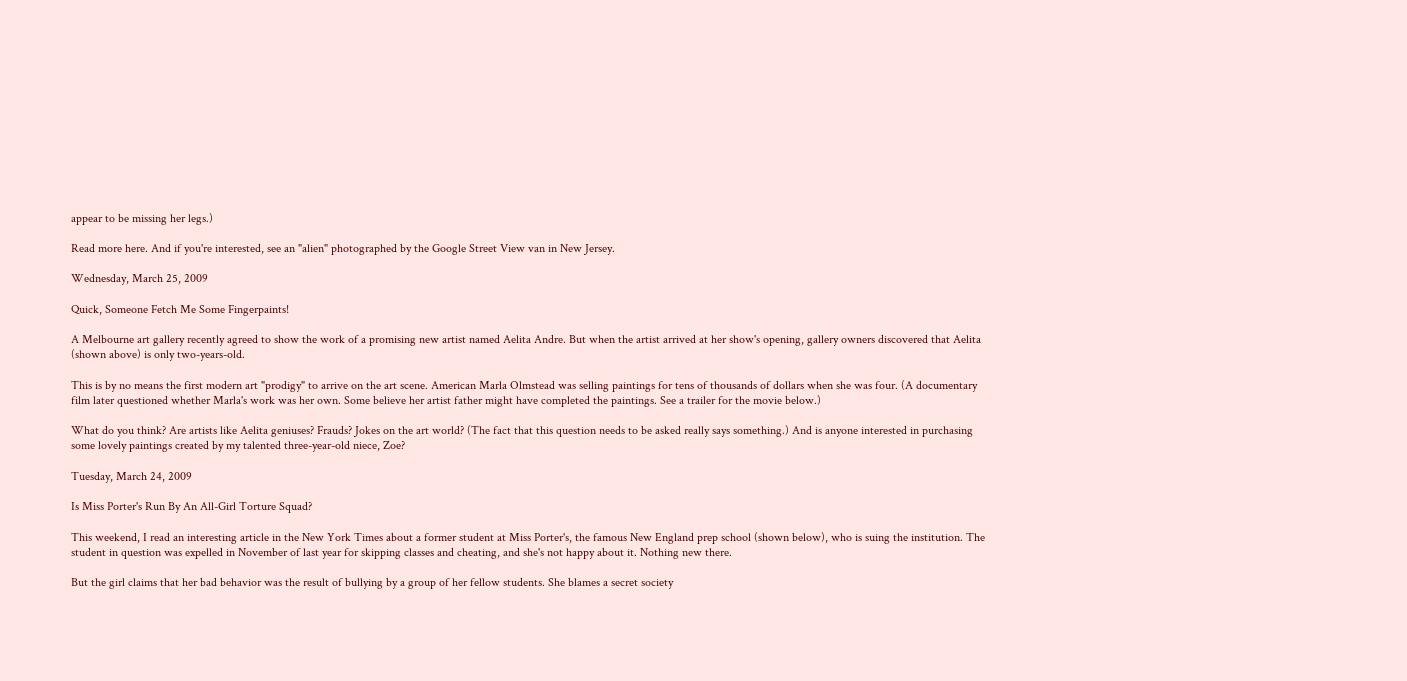appear to be missing her legs.)

Read more here. And if you're interested, see an "alien" photographed by the Google Street View van in New Jersey.

Wednesday, March 25, 2009

Quick, Someone Fetch Me Some Fingerpaints!

A Melbourne art gallery recently agreed to show the work of a promising new artist named Aelita Andre. But when the artist arrived at her show's opening, gallery owners discovered that Aelita (shown above) is only two-years-old.

This is by no means the first modern art "prodigy" to arrive on the art scene. American Marla Olmstead was selling paintings for tens of thousands of dollars when she was four. (A documentary film later questioned whether Marla's work was her own. Some believe her artist father might have completed the paintings. See a trailer for the movie below.)

What do you think? Are artists like Aelita geniuses? Frauds? Jokes on the art world? (The fact that this question needs to be asked really says something.) And is anyone interested in purchasing some lovely paintings created by my talented three-year-old niece, Zoe?

Tuesday, March 24, 2009

Is Miss Porter's Run By An All-Girl Torture Squad?

This weekend, I read an interesting article in the New York Times about a former student at Miss Porter's, the famous New England prep school (shown below), who is suing the institution. The student in question was expelled in November of last year for skipping classes and cheating, and she's not happy about it. Nothing new there.

But the girl claims that her bad behavior was the result of bullying by a group of her fellow students. She blames a secret society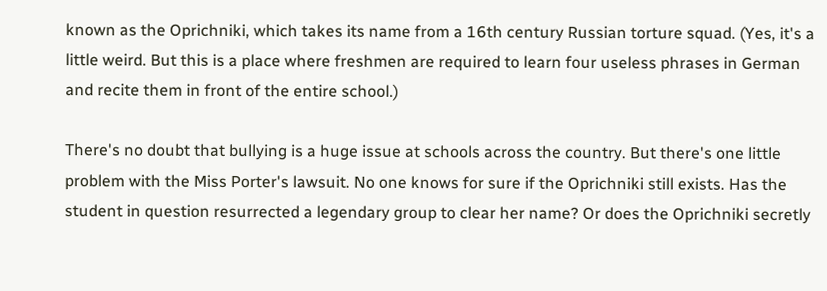known as the Oprichniki, which takes its name from a 16th century Russian torture squad. (Yes, it's a little weird. But this is a place where freshmen are required to learn four useless phrases in German and recite them in front of the entire school.)

There's no doubt that bullying is a huge issue at schools across the country. But there's one little problem with the Miss Porter's lawsuit. No one knows for sure if the Oprichniki still exists. Has the student in question resurrected a legendary group to clear her name? Or does the Oprichniki secretly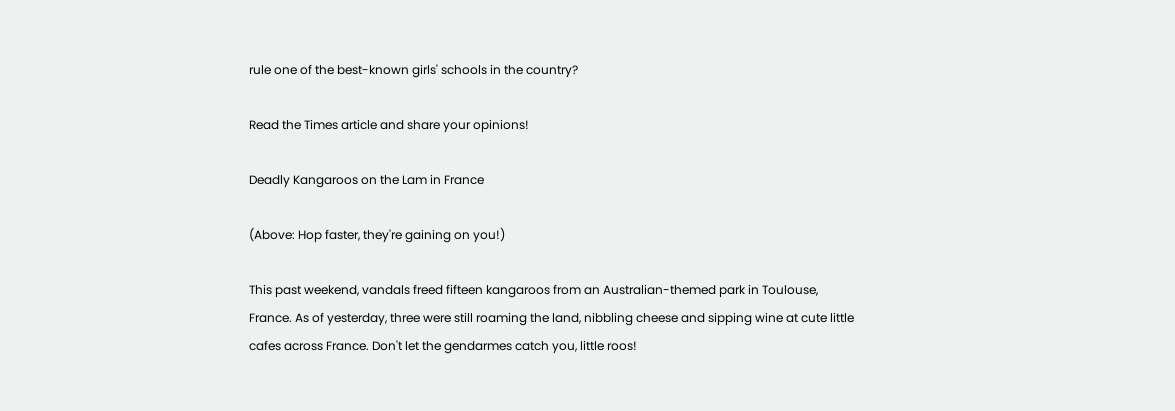rule one of the best-known girls' schools in the country?

Read the Times article and share your opinions!

Deadly Kangaroos on the Lam in France

(Above: Hop faster, they're gaining on you!)

This past weekend, vandals freed fifteen kangaroos from an Australian-themed park in Toulouse, France. As of yesterday, three were still roaming the land, nibbling cheese and sipping wine at cute little cafes across France. Don't let the gendarmes catch you, little roos!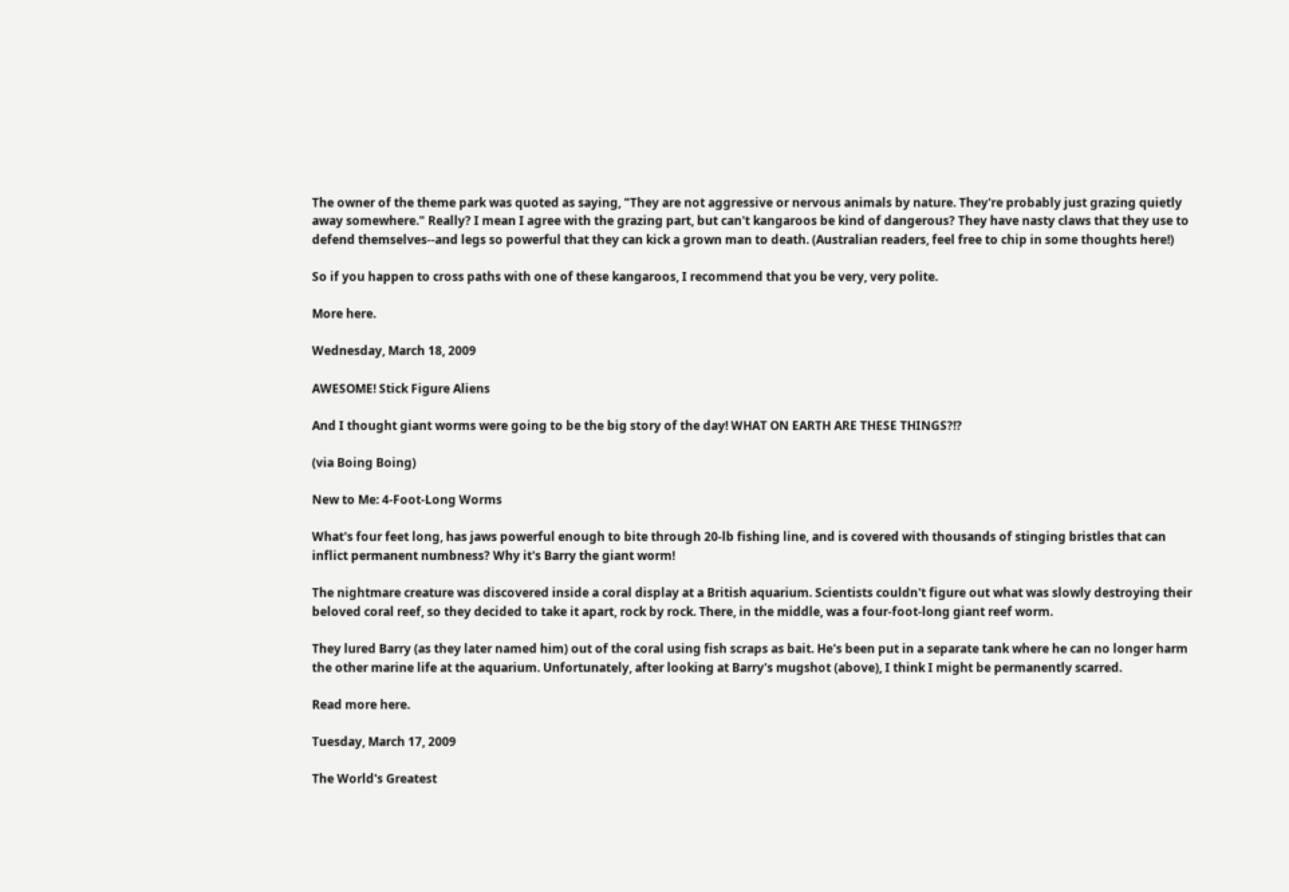The owner of the theme park was quoted as saying, "They are not aggressive or nervous animals by nature. They're probably just grazing quietly away somewhere." Really? I mean I agree with the grazing part, but can't kangaroos be kind of dangerous? They have nasty claws that they use to defend themselves--and legs so powerful that they can kick a grown man to death. (Australian readers, feel free to chip in some thoughts here!)

So if you happen to cross paths with one of these kangaroos, I recommend that you be very, very polite.

More here.

Wednesday, March 18, 2009

AWESOME! Stick Figure Aliens

And I thought giant worms were going to be the big story of the day! WHAT ON EARTH ARE THESE THINGS?!?

(via Boing Boing)

New to Me: 4-Foot-Long Worms

What's four feet long, has jaws powerful enough to bite through 20-lb fishing line, and is covered with thousands of stinging bristles that can inflict permanent numbness? Why it's Barry the giant worm!

The nightmare creature was discovered inside a coral display at a British aquarium. Scientists couldn't figure out what was slowly destroying their beloved coral reef, so they decided to take it apart, rock by rock. There, in the middle, was a four-foot-long giant reef worm.

They lured Barry (as they later named him) out of the coral using fish scraps as bait. He's been put in a separate tank where he can no longer harm the other marine life at the aquarium. Unfortunately, after looking at Barry's mugshot (above), I think I might be permanently scarred.

Read more here.

Tuesday, March 17, 2009

The World's Greatest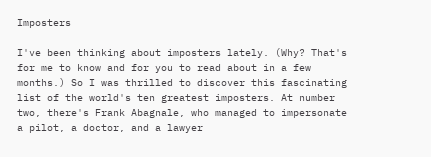Imposters

I've been thinking about imposters lately. (Why? That's for me to know and for you to read about in a few months.) So I was thrilled to discover this fascinating list of the world's ten greatest imposters. At number two, there's Frank Abagnale, who managed to impersonate a pilot, a doctor, and a lawyer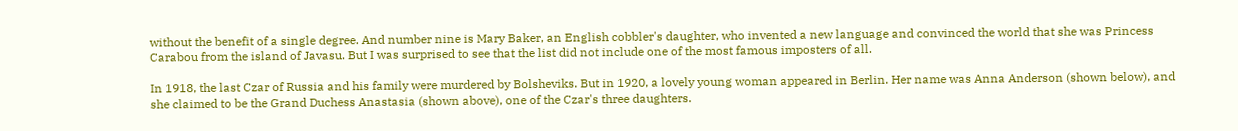without the benefit of a single degree. And number nine is Mary Baker, an English cobbler's daughter, who invented a new language and convinced the world that she was Princess Carabou from the island of Javasu. But I was surprised to see that the list did not include one of the most famous imposters of all.

In 1918, the last Czar of Russia and his family were murdered by Bolsheviks. But in 1920, a lovely young woman appeared in Berlin. Her name was Anna Anderson (shown below), and she claimed to be the Grand Duchess Anastasia (shown above), one of the Czar's three daughters.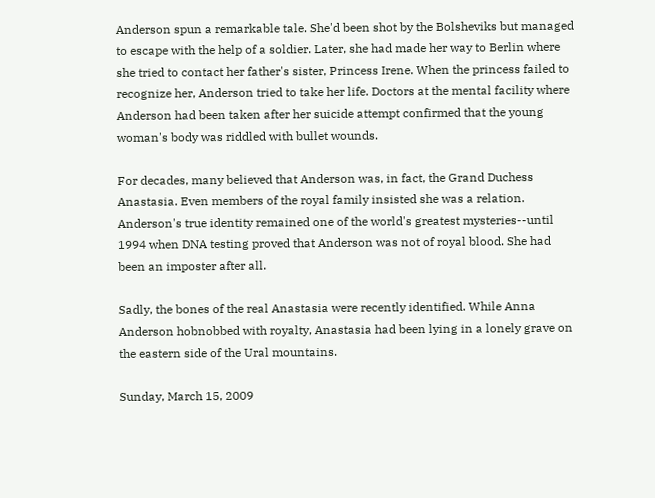Anderson spun a remarkable tale. She'd been shot by the Bolsheviks but managed to escape with the help of a soldier. Later, she had made her way to Berlin where she tried to contact her father's sister, Princess Irene. When the princess failed to recognize her, Anderson tried to take her life. Doctors at the mental facility where Anderson had been taken after her suicide attempt confirmed that the young woman's body was riddled with bullet wounds.

For decades, many believed that Anderson was, in fact, the Grand Duchess Anastasia. Even members of the royal family insisted she was a relation. Anderson's true identity remained one of the world's greatest mysteries--until 1994 when DNA testing proved that Anderson was not of royal blood. She had been an imposter after all.

Sadly, the bones of the real Anastasia were recently identified. While Anna Anderson hobnobbed with royalty, Anastasia had been lying in a lonely grave on the eastern side of the Ural mountains.

Sunday, March 15, 2009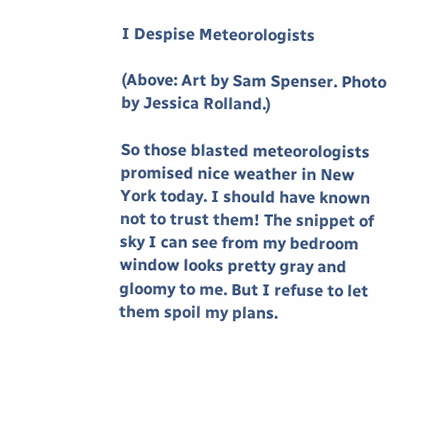I Despise Meteorologists

(Above: Art by Sam Spenser. Photo by Jessica Rolland.)

So those blasted meteorologists promised nice weather in New York today. I should have known not to trust them! The snippet of sky I can see from my bedroom window looks pretty gray and gloomy to me. But I refuse to let them spoil my plans.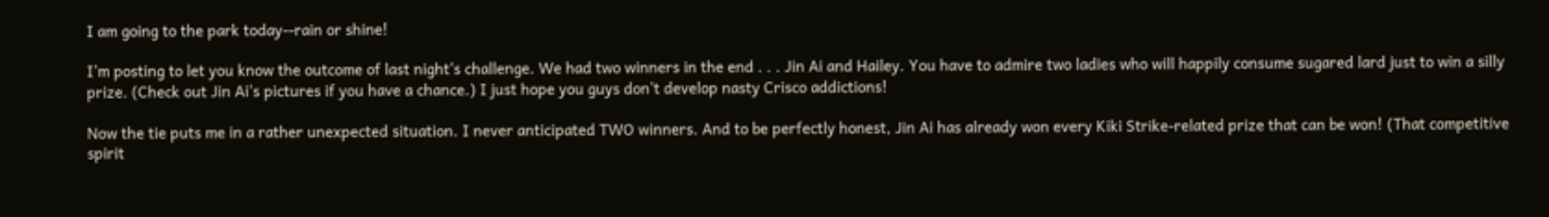I am going to the park today--rain or shine!

I'm posting to let you know the outcome of last night's challenge. We had two winners in the end . . . Jin Ai and Hailey. You have to admire two ladies who will happily consume sugared lard just to win a silly prize. (Check out Jin Ai's pictures if you have a chance.) I just hope you guys don't develop nasty Crisco addictions!

Now the tie puts me in a rather unexpected situation. I never anticipated TWO winners. And to be perfectly honest, Jin Ai has already won every Kiki Strike-related prize that can be won! (That competitive spirit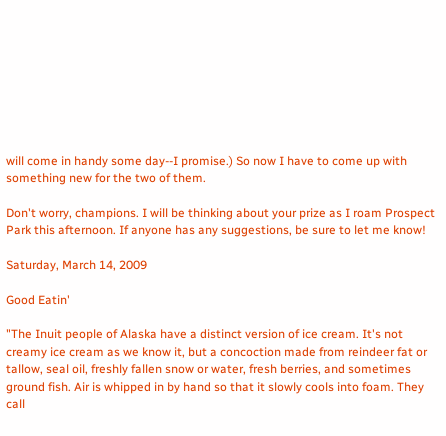will come in handy some day--I promise.) So now I have to come up with something new for the two of them.

Don't worry, champions. I will be thinking about your prize as I roam Prospect Park this afternoon. If anyone has any suggestions, be sure to let me know!

Saturday, March 14, 2009

Good Eatin'

"The Inuit people of Alaska have a distinct version of ice cream. It's not creamy ice cream as we know it, but a concoction made from reindeer fat or tallow, seal oil, freshly fallen snow or water, fresh berries, and sometimes ground fish. Air is whipped in by hand so that it slowly cools into foam. They call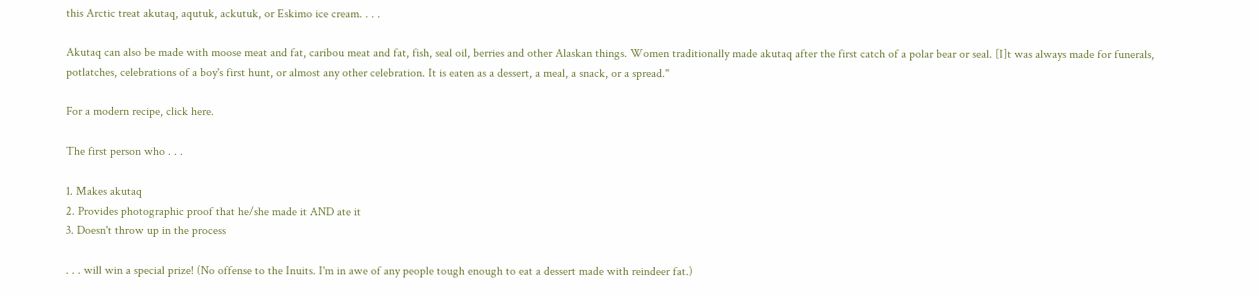this Arctic treat akutaq, aqutuk, ackutuk, or Eskimo ice cream. . . .

Akutaq can also be made with moose meat and fat, caribou meat and fat, fish, seal oil, berries and other Alaskan things. Women traditionally made akutaq after the first catch of a polar bear or seal. [I]t was always made for funerals, potlatches, celebrations of a boy's first hunt, or almost any other celebration. It is eaten as a dessert, a meal, a snack, or a spread."

For a modern recipe, click here.

The first person who . . .

1. Makes akutaq
2. Provides photographic proof that he/she made it AND ate it
3. Doesn't throw up in the process

. . . will win a special prize! (No offense to the Inuits. I'm in awe of any people tough enough to eat a dessert made with reindeer fat.)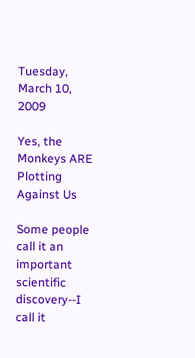Tuesday, March 10, 2009

Yes, the Monkeys ARE Plotting Against Us

Some people call it an important scientific discovery--I call it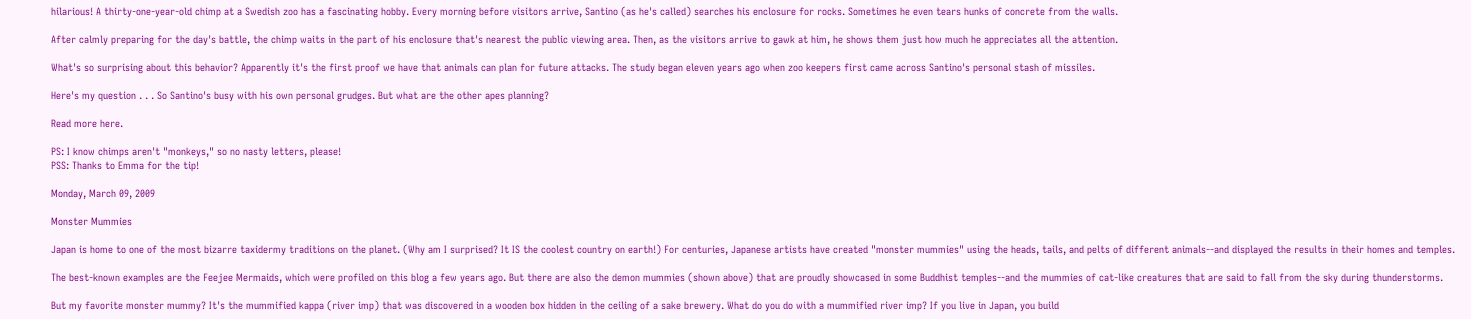hilarious! A thirty-one-year-old chimp at a Swedish zoo has a fascinating hobby. Every morning before visitors arrive, Santino (as he's called) searches his enclosure for rocks. Sometimes he even tears hunks of concrete from the walls.

After calmly preparing for the day's battle, the chimp waits in the part of his enclosure that's nearest the public viewing area. Then, as the visitors arrive to gawk at him, he shows them just how much he appreciates all the attention.

What's so surprising about this behavior? Apparently it's the first proof we have that animals can plan for future attacks. The study began eleven years ago when zoo keepers first came across Santino's personal stash of missiles.

Here's my question . . . So Santino's busy with his own personal grudges. But what are the other apes planning?

Read more here.

PS: I know chimps aren't "monkeys," so no nasty letters, please!
PSS: Thanks to Emma for the tip!

Monday, March 09, 2009

Monster Mummies

Japan is home to one of the most bizarre taxidermy traditions on the planet. (Why am I surprised? It IS the coolest country on earth!) For centuries, Japanese artists have created "monster mummies" using the heads, tails, and pelts of different animals--and displayed the results in their homes and temples.

The best-known examples are the Feejee Mermaids, which were profiled on this blog a few years ago. But there are also the demon mummies (shown above) that are proudly showcased in some Buddhist temples--and the mummies of cat-like creatures that are said to fall from the sky during thunderstorms.

But my favorite monster mummy? It's the mummified kappa (river imp) that was discovered in a wooden box hidden in the ceiling of a sake brewery. What do you do with a mummified river imp? If you live in Japan, you build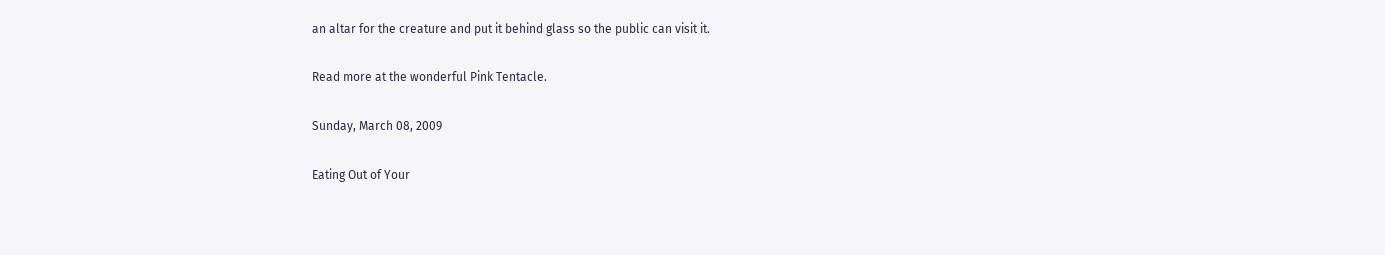an altar for the creature and put it behind glass so the public can visit it.

Read more at the wonderful Pink Tentacle.

Sunday, March 08, 2009

Eating Out of Your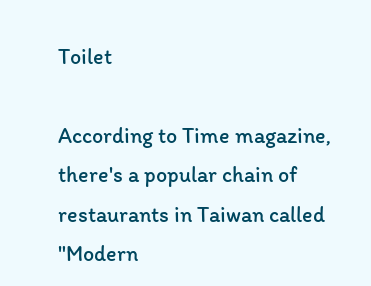Toilet

According to Time magazine, there's a popular chain of restaurants in Taiwan called "Modern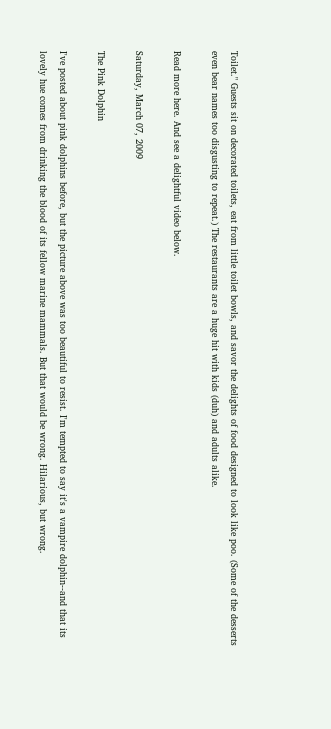Toilet." Guests sit on decorated toilets, eat from little toilet bowls, and savor the delights of food designed to look like poo. (Some of the desserts even bear names too disgusting to repeat.) The restaurants are a huge hit with kids (duh) and adults alike.

Read more here. And see a delightful video below.

Saturday, March 07, 2009

The Pink Dolphin

I've posted about pink dolphins before, but the picture above was too beautiful to resist. I'm tempted to say it's a vampire dolphin--and that its lovely hue comes from drinking the blood of its fellow marine mammals. But that would be wrong. Hilarious, but wrong.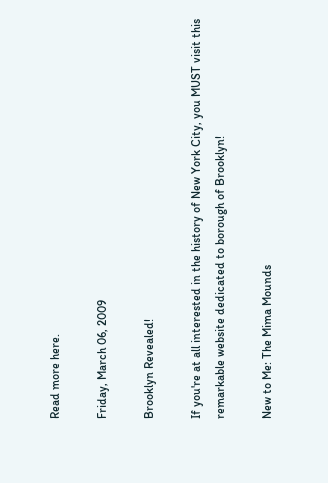Read more here.

Friday, March 06, 2009

Brooklyn Revealed!

If you're at all interested in the history of New York City, you MUST visit this remarkable website dedicated to borough of Brooklyn!

New to Me: The Mima Mounds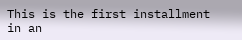This is the first installment in an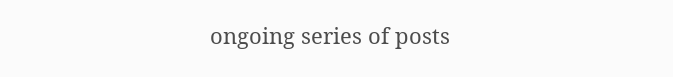ongoing series of posts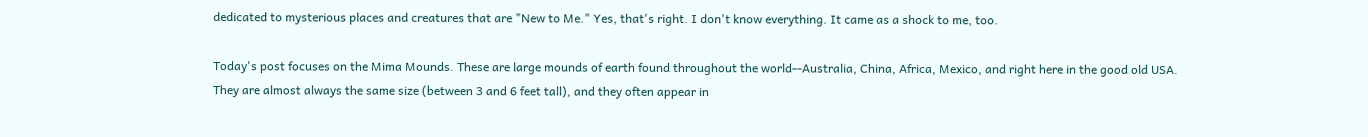dedicated to mysterious places and creatures that are "New to Me." Yes, that's right. I don't know everything. It came as a shock to me, too.

Today's post focuses on the Mima Mounds. These are large mounds of earth found throughout the world--Australia, China, Africa, Mexico, and right here in the good old USA. They are almost always the same size (between 3 and 6 feet tall), and they often appear in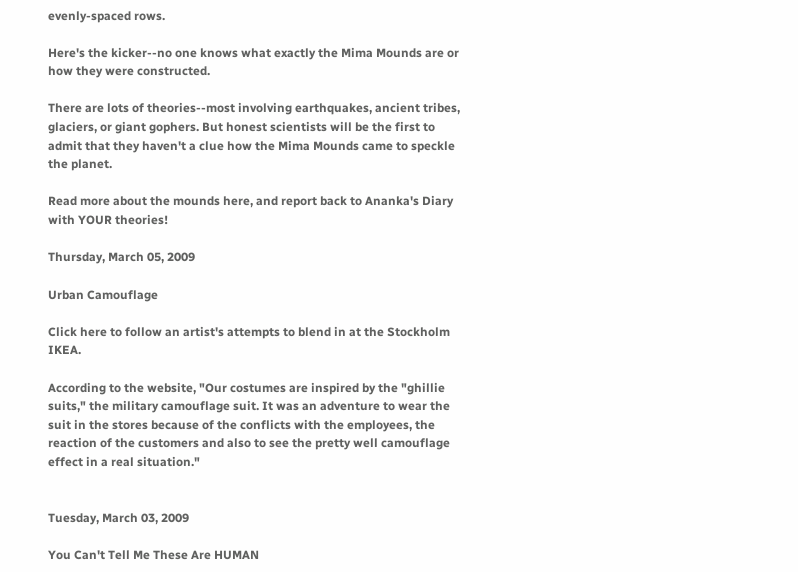evenly-spaced rows.

Here's the kicker--no one knows what exactly the Mima Mounds are or how they were constructed.

There are lots of theories--most involving earthquakes, ancient tribes, glaciers, or giant gophers. But honest scientists will be the first to admit that they haven't a clue how the Mima Mounds came to speckle the planet.

Read more about the mounds here, and report back to Ananka's Diary with YOUR theories!

Thursday, March 05, 2009

Urban Camouflage

Click here to follow an artist's attempts to blend in at the Stockholm IKEA.

According to the website, "Our costumes are inspired by the "ghillie suits," the military camouflage suit. It was an adventure to wear the suit in the stores because of the conflicts with the employees, the reaction of the customers and also to see the pretty well camouflage effect in a real situation."


Tuesday, March 03, 2009

You Can't Tell Me These Are HUMAN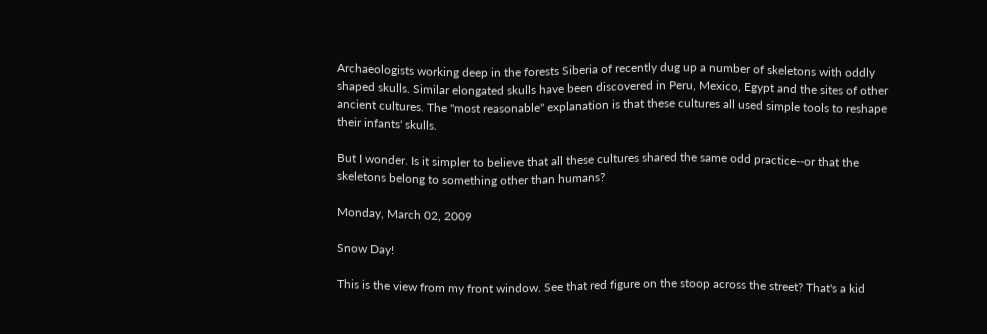Archaeologists working deep in the forests Siberia of recently dug up a number of skeletons with oddly shaped skulls. Similar elongated skulls have been discovered in Peru, Mexico, Egypt and the sites of other ancient cultures. The "most reasonable" explanation is that these cultures all used simple tools to reshape their infants' skulls.

But I wonder. Is it simpler to believe that all these cultures shared the same odd practice--or that the skeletons belong to something other than humans?

Monday, March 02, 2009

Snow Day!

This is the view from my front window. See that red figure on the stoop across the street? That's a kid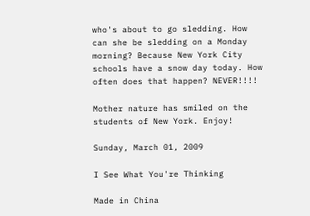who's about to go sledding. How can she be sledding on a Monday morning? Because New York City schools have a snow day today. How often does that happen? NEVER!!!!

Mother nature has smiled on the students of New York. Enjoy!

Sunday, March 01, 2009

I See What You're Thinking

Made in China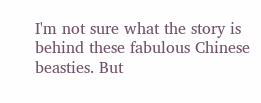I'm not sure what the story is behind these fabulous Chinese beasties. But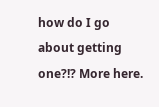how do I go about getting one?!? More here.